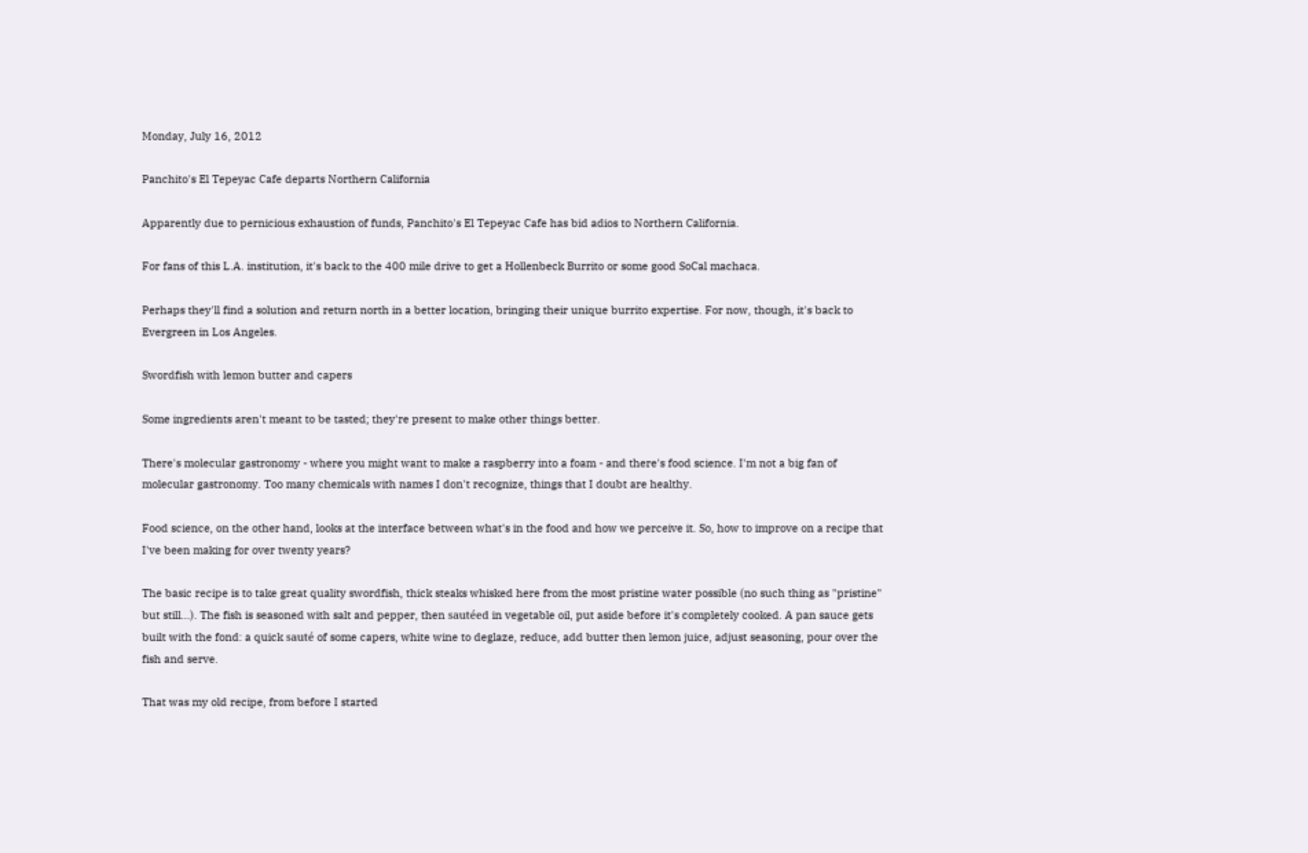Monday, July 16, 2012

Panchito's El Tepeyac Cafe departs Northern California

Apparently due to pernicious exhaustion of funds, Panchito's El Tepeyac Cafe has bid adios to Northern California.

For fans of this L.A. institution, it's back to the 400 mile drive to get a Hollenbeck Burrito or some good SoCal machaca.

Perhaps they'll find a solution and return north in a better location, bringing their unique burrito expertise. For now, though, it's back to Evergreen in Los Angeles.

Swordfish with lemon butter and capers

Some ingredients aren't meant to be tasted; they're present to make other things better.

There's molecular gastronomy - where you might want to make a raspberry into a foam - and there's food science. I'm not a big fan of molecular gastronomy. Too many chemicals with names I don't recognize, things that I doubt are healthy.

Food science, on the other hand, looks at the interface between what's in the food and how we perceive it. So, how to improve on a recipe that I've been making for over twenty years?

The basic recipe is to take great quality swordfish, thick steaks whisked here from the most pristine water possible (no such thing as "pristine" but still...). The fish is seasoned with salt and pepper, then sautéed in vegetable oil, put aside before it's completely cooked. A pan sauce gets built with the fond: a quick sauté of some capers, white wine to deglaze, reduce, add butter then lemon juice, adjust seasoning, pour over the fish and serve.

That was my old recipe, from before I started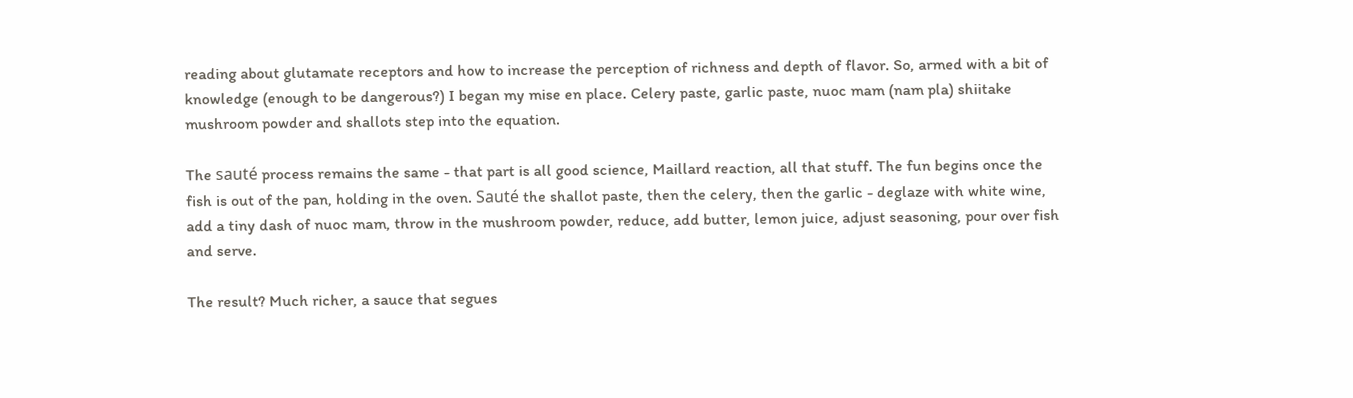reading about glutamate receptors and how to increase the perception of richness and depth of flavor. So, armed with a bit of knowledge (enough to be dangerous?) I began my mise en place. Celery paste, garlic paste, nuoc mam (nam pla) shiitake mushroom powder and shallots step into the equation.

The sauté process remains the same - that part is all good science, Maillard reaction, all that stuff. The fun begins once the fish is out of the pan, holding in the oven. Sauté the shallot paste, then the celery, then the garlic - deglaze with white wine, add a tiny dash of nuoc mam, throw in the mushroom powder, reduce, add butter, lemon juice, adjust seasoning, pour over fish and serve.

The result? Much richer, a sauce that segues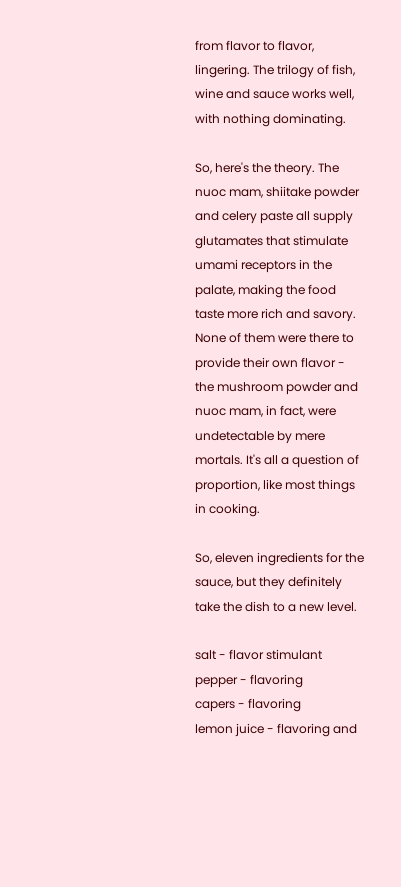from flavor to flavor, lingering. The trilogy of fish, wine and sauce works well, with nothing dominating.

So, here's the theory. The nuoc mam, shiitake powder and celery paste all supply glutamates that stimulate umami receptors in the palate, making the food taste more rich and savory. None of them were there to provide their own flavor - the mushroom powder and nuoc mam, in fact, were undetectable by mere mortals. It's all a question of proportion, like most things in cooking.

So, eleven ingredients for the sauce, but they definitely take the dish to a new level.

salt - flavor stimulant
pepper - flavoring
capers - flavoring
lemon juice - flavoring and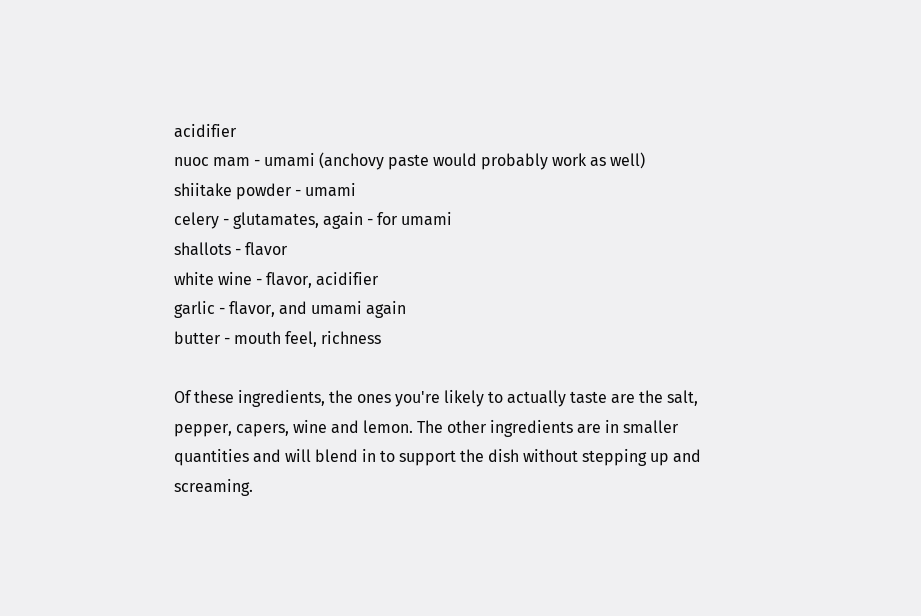acidifier
nuoc mam - umami (anchovy paste would probably work as well)
shiitake powder - umami
celery - glutamates, again - for umami
shallots - flavor
white wine - flavor, acidifier
garlic - flavor, and umami again
butter - mouth feel, richness

Of these ingredients, the ones you're likely to actually taste are the salt, pepper, capers, wine and lemon. The other ingredients are in smaller quantities and will blend in to support the dish without stepping up and screaming.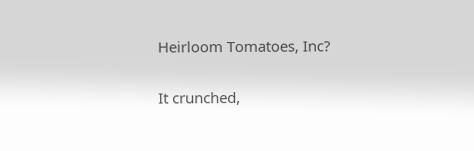Heirloom Tomatoes, Inc?

It crunched,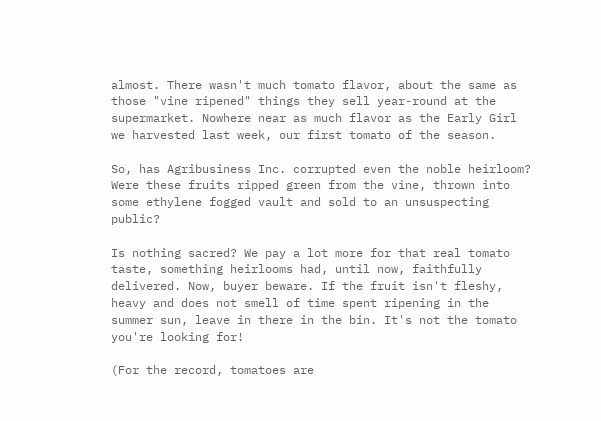almost. There wasn't much tomato flavor, about the same as those "vine ripened" things they sell year-round at the supermarket. Nowhere near as much flavor as the Early Girl we harvested last week, our first tomato of the season.

So, has Agribusiness Inc. corrupted even the noble heirloom? Were these fruits ripped green from the vine, thrown into some ethylene fogged vault and sold to an unsuspecting public?

Is nothing sacred? We pay a lot more for that real tomato taste, something heirlooms had, until now, faithfully delivered. Now, buyer beware. If the fruit isn't fleshy, heavy and does not smell of time spent ripening in the summer sun, leave in there in the bin. It's not the tomato you're looking for!

(For the record, tomatoes are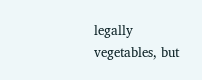legally vegetables, but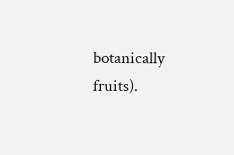botanically fruits).